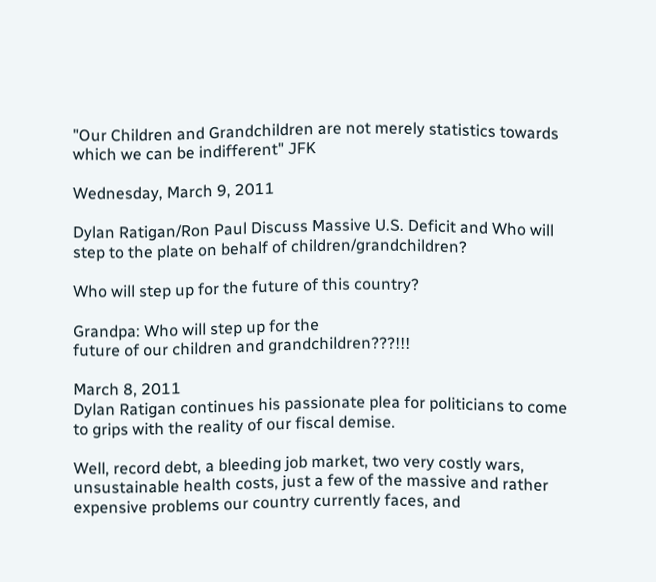"Our Children and Grandchildren are not merely statistics towards which we can be indifferent" JFK

Wednesday, March 9, 2011

Dylan Ratigan/Ron Paul Discuss Massive U.S. Deficit and Who will step to the plate on behalf of children/grandchildren?

Who will step up for the future of this country?

Grandpa: Who will step up for the
future of our children and grandchildren???!!!

March 8, 2011
Dylan Ratigan continues his passionate plea for politicians to come to grips with the reality of our fiscal demise.

Well, record debt, a bleeding job market, two very costly wars, unsustainable health costs, just a few of the massive and rather expensive problems our country currently faces, and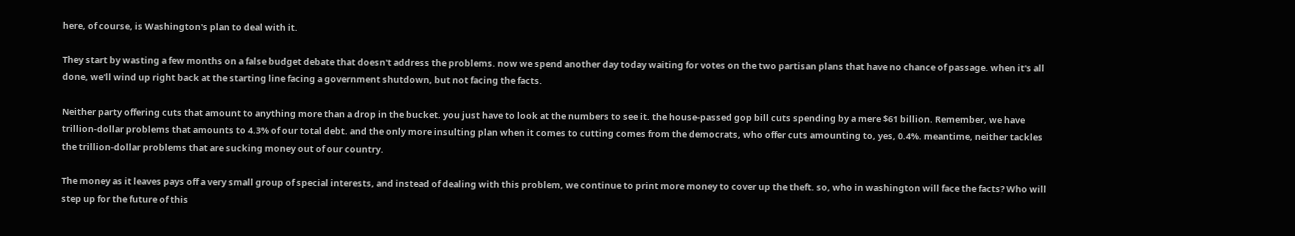here, of course, is Washington's plan to deal with it.

They start by wasting a few months on a false budget debate that doesn't address the problems. now we spend another day today waiting for votes on the two partisan plans that have no chance of passage. when it's all done, we'll wind up right back at the starting line facing a government shutdown, but not facing the facts.

Neither party offering cuts that amount to anything more than a drop in the bucket. you just have to look at the numbers to see it. the house-passed gop bill cuts spending by a mere $61 billion. Remember, we have trillion-dollar problems that amounts to 4.3% of our total debt. and the only more insulting plan when it comes to cutting comes from the democrats, who offer cuts amounting to, yes, 0.4%. meantime, neither tackles the trillion-dollar problems that are sucking money out of our country.

The money as it leaves pays off a very small group of special interests, and instead of dealing with this problem, we continue to print more money to cover up the theft. so, who in washington will face the facts? Who will step up for the future of this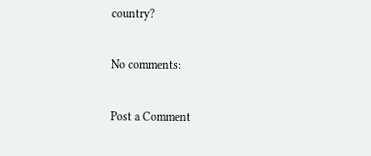country?

No comments:

Post a Comment